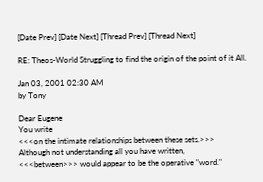[Date Prev] [Date Next] [Thread Prev] [Thread Next]

RE: Theos-World Struggling to find the origin of the point of it All.

Jan 03, 2001 02:30 AM
by Tony

Dear Eugene
You write
<<<on the intimate relationships between these sets.>>>
Although not understanding all you have written,
<<<between>>> would appear to be the operative "word."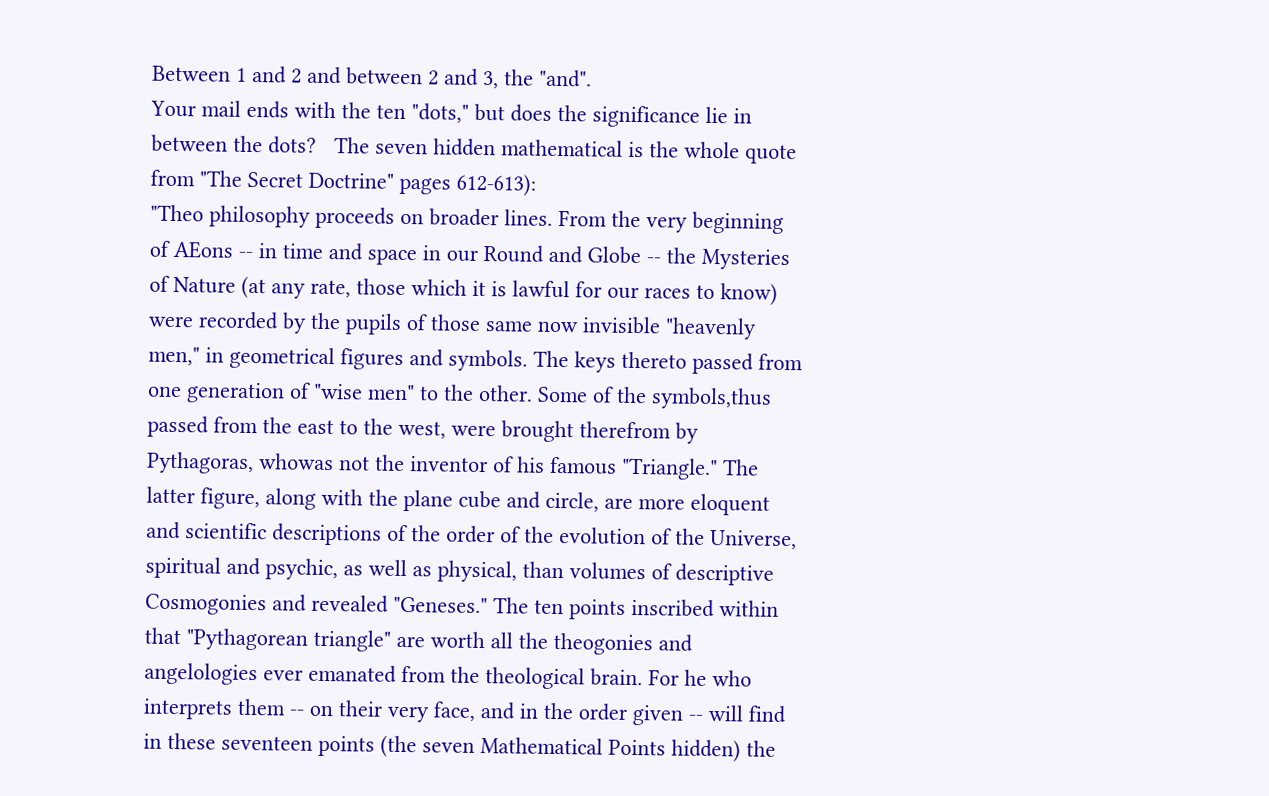Between 1 and 2 and between 2 and 3, the "and".
Your mail ends with the ten "dots," but does the significance lie in between the dots?   The seven hidden mathematical is the whole quote from "The Secret Doctrine" pages 612-613):
"Theo philosophy proceeds on broader lines. From the very beginning of AEons -- in time and space in our Round and Globe -- the Mysteries of Nature (at any rate, those which it is lawful for our races to know) were recorded by the pupils of those same now invisible "heavenly men," in geometrical figures and symbols. The keys thereto passed from one generation of "wise men" to the other. Some of the symbols,thus passed from the east to the west, were brought therefrom by Pythagoras, whowas not the inventor of his famous "Triangle." The latter figure, along with the plane cube and circle, are more eloquent and scientific descriptions of the order of the evolution of the Universe, spiritual and psychic, as well as physical, than volumes of descriptive Cosmogonies and revealed "Geneses." The ten points inscribed within that "Pythagorean triangle" are worth all the theogonies and angelologies ever emanated from the theological brain. For he who interprets them -- on their very face, and in the order given -- will find in these seventeen points (the seven Mathematical Points hidden) the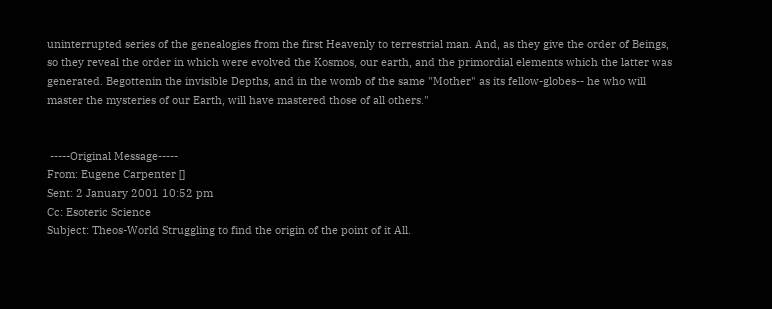uninterrupted series of the genealogies from the first Heavenly to terrestrial man. And, as they give the order of Beings, so they reveal the order in which were evolved the Kosmos, our earth, and the primordial elements which the latter was generated. Begottenin the invisible Depths, and in the womb of the same "Mother" as its fellow-globes-- he who will master the mysteries of our Earth, will have mastered those of all others."


 -----Original Message-----
From: Eugene Carpenter []
Sent: 2 January 2001 10:52 pm
Cc: Esoteric Science
Subject: Theos-World Struggling to find the origin of the point of it All.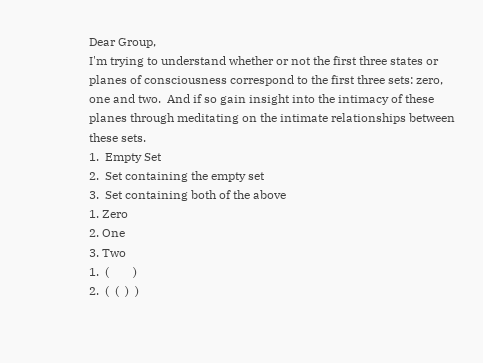Dear Group,
I'm trying to understand whether or not the first three states or planes of consciousness correspond to the first three sets: zero, one and two.  And if so gain insight into the intimacy of these planes through meditating on the intimate relationships between these sets.
1.  Empty Set
2.  Set containing the empty set
3.  Set containing both of the above
1. Zero
2. One
3. Two
1.  (        )
2.  (  (  )  )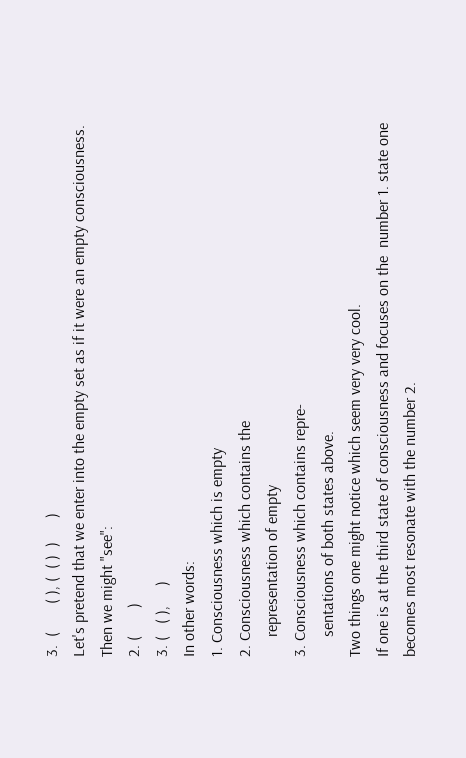3.  (       ( ), (  ( )  )      )
Let's pretend that we enter into the empty set as if it were an empty consciousness.  Then we might "see":
2. (       )
3. (   ( ),     )
In other words:
1. Consciousness which is empty
2. Consciousness which contains the
     representation of empty
3. Consciousness which contains repre-
     sentations of both states above.
Two things one might notice which seem very very cool.
If one is at the third state of consciousness and focuses on the  number 1. state one becomes most resonate with the number 2.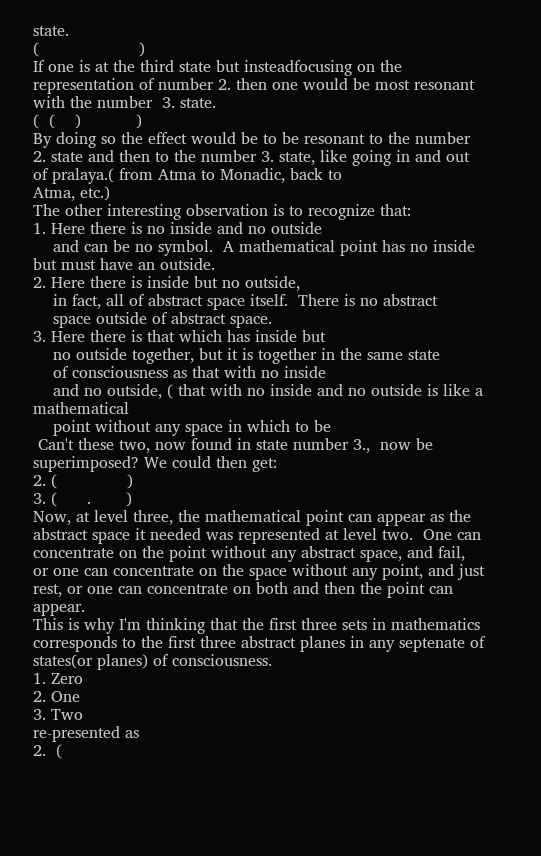state.
(                    )
If one is at the third state but insteadfocusing on the representation of number 2. then one would be most resonant with the number  3. state.
(  (    )           )
By doing so the effect would be to be resonant to the number 2. state and then to the number 3. state, like going in and out of pralaya.( from Atma to Monadic, back to
Atma, etc.)
The other interesting observation is to recognize that:
1. Here there is no inside and no outside
    and can be no symbol.  A mathematical point has no inside but must have an outside.
2. Here there is inside but no outside,
    in fact, all of abstract space itself.  There is no abstract
    space outside of abstract space.
3. Here there is that which has inside but
    no outside together, but it is together in the same state
    of consciousness as that with no inside
    and no outside, ( that with no inside and no outside is like a mathematical
    point without any space in which to be
 Can't these two, now found in state number 3.,  now be superimposed? We could then get:
2. (              )
3. (      .       )
Now, at level three, the mathematical point can appear as the abstract space it needed was represented at level two.  One can concentrate on the point without any abstract space, and fail, or one can concentrate on the space without any point, and just rest, or one can concentrate on both and then the point can appear.
This is why I'm thinking that the first three sets in mathematics corresponds to the first three abstract planes in any septenate of states(or planes) of consciousness.
1. Zero
2. One
3. Two
re-presented as
2.  (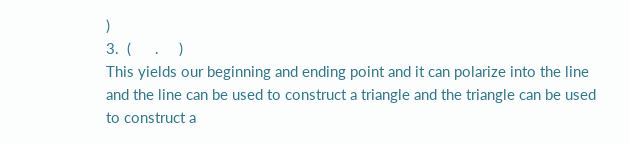)
3.  (      .     )
This yields our beginning and ending point and it can polarize into the line and the line can be used to construct a triangle and the triangle can be used to construct a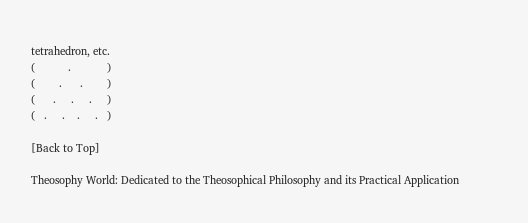tetrahedron, etc.
(           .            )
(        .      .        )
(      .     .     .     )
(   .     .    .     .   )

[Back to Top]

Theosophy World: Dedicated to the Theosophical Philosophy and its Practical Application